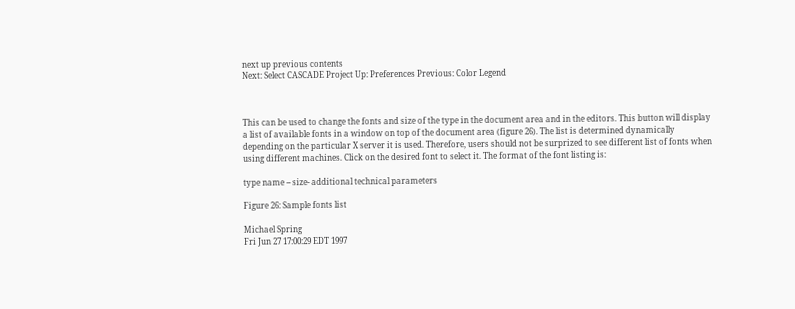next up previous contents
Next: Select CASCADE Project Up: Preferences Previous: Color Legend



This can be used to change the fonts and size of the type in the document area and in the editors. This button will display a list of available fonts in a window on top of the document area (figure 26). The list is determined dynamically depending on the particular X server it is used. Therefore, users should not be surprized to see different list of fonts when using different machines. Click on the desired font to select it. The format of the font listing is:

type name -- size- additional technical parameters

Figure 26: Sample fonts list

Michael Spring
Fri Jun 27 17:00:29 EDT 1997